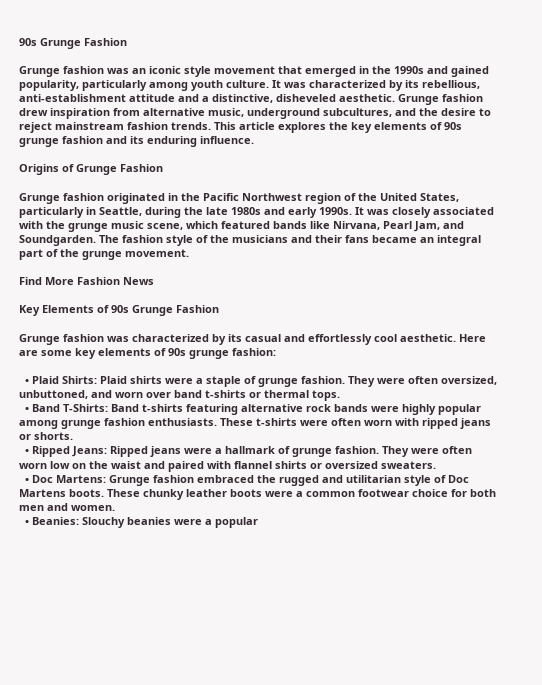90s Grunge Fashion

Grunge fashion was an iconic style movement that emerged in the 1990s and gained popularity, particularly among youth culture. It was characterized by its rebellious, anti-establishment attitude and a distinctive, disheveled aesthetic. Grunge fashion drew inspiration from alternative music, underground subcultures, and the desire to reject mainstream fashion trends. This article explores the key elements of 90s grunge fashion and its enduring influence.

Origins of Grunge Fashion

Grunge fashion originated in the Pacific Northwest region of the United States, particularly in Seattle, during the late 1980s and early 1990s. It was closely associated with the grunge music scene, which featured bands like Nirvana, Pearl Jam, and Soundgarden. The fashion style of the musicians and their fans became an integral part of the grunge movement.

Find More Fashion News

Key Elements of 90s Grunge Fashion

Grunge fashion was characterized by its casual and effortlessly cool aesthetic. Here are some key elements of 90s grunge fashion:

  • Plaid Shirts: Plaid shirts were a staple of grunge fashion. They were often oversized, unbuttoned, and worn over band t-shirts or thermal tops.
  • Band T-Shirts: Band t-shirts featuring alternative rock bands were highly popular among grunge fashion enthusiasts. These t-shirts were often worn with ripped jeans or shorts.
  • Ripped Jeans: Ripped jeans were a hallmark of grunge fashion. They were often worn low on the waist and paired with flannel shirts or oversized sweaters.
  • Doc Martens: Grunge fashion embraced the rugged and utilitarian style of Doc Martens boots. These chunky leather boots were a common footwear choice for both men and women.
  • Beanies: Slouchy beanies were a popular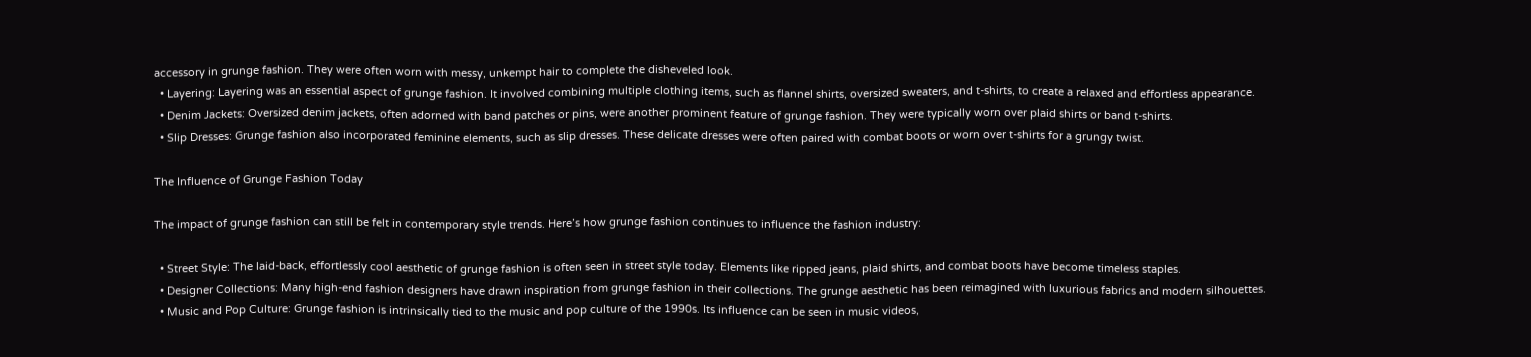accessory in grunge fashion. They were often worn with messy, unkempt hair to complete the disheveled look.
  • Layering: Layering was an essential aspect of grunge fashion. It involved combining multiple clothing items, such as flannel shirts, oversized sweaters, and t-shirts, to create a relaxed and effortless appearance.
  • Denim Jackets: Oversized denim jackets, often adorned with band patches or pins, were another prominent feature of grunge fashion. They were typically worn over plaid shirts or band t-shirts.
  • Slip Dresses: Grunge fashion also incorporated feminine elements, such as slip dresses. These delicate dresses were often paired with combat boots or worn over t-shirts for a grungy twist.

The Influence of Grunge Fashion Today

The impact of grunge fashion can still be felt in contemporary style trends. Here’s how grunge fashion continues to influence the fashion industry:

  • Street Style: The laid-back, effortlessly cool aesthetic of grunge fashion is often seen in street style today. Elements like ripped jeans, plaid shirts, and combat boots have become timeless staples.
  • Designer Collections: Many high-end fashion designers have drawn inspiration from grunge fashion in their collections. The grunge aesthetic has been reimagined with luxurious fabrics and modern silhouettes.
  • Music and Pop Culture: Grunge fashion is intrinsically tied to the music and pop culture of the 1990s. Its influence can be seen in music videos,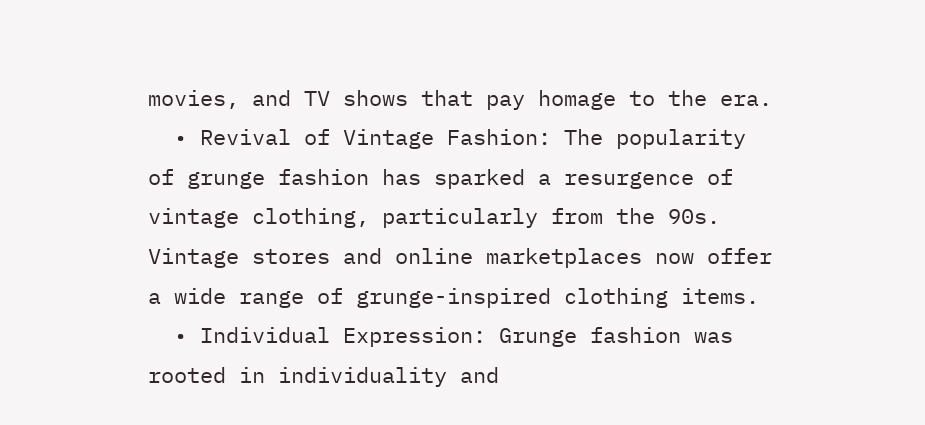movies, and TV shows that pay homage to the era.
  • Revival of Vintage Fashion: The popularity of grunge fashion has sparked a resurgence of vintage clothing, particularly from the 90s. Vintage stores and online marketplaces now offer a wide range of grunge-inspired clothing items.
  • Individual Expression: Grunge fashion was rooted in individuality and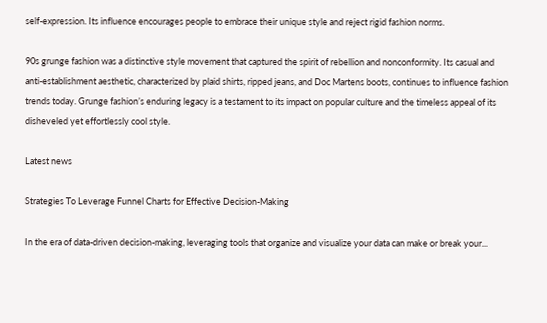self-expression. Its influence encourages people to embrace their unique style and reject rigid fashion norms.

90s grunge fashion was a distinctive style movement that captured the spirit of rebellion and nonconformity. Its casual and anti-establishment aesthetic, characterized by plaid shirts, ripped jeans, and Doc Martens boots, continues to influence fashion trends today. Grunge fashion’s enduring legacy is a testament to its impact on popular culture and the timeless appeal of its disheveled yet effortlessly cool style.

Latest news

Strategies To Leverage Funnel Charts for Effective Decision-Making

In the era of data-driven decision-making, leveraging tools that organize and visualize your data can make or break your...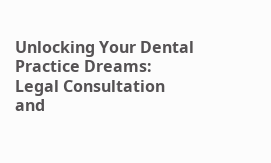Unlocking Your Dental Practice Dreams: Legal Consultation and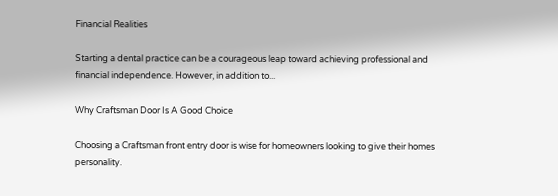Financial Realities

Starting a dental practice can be a courageous leap toward achieving professional and financial independence. However, in addition to...

Why Craftsman Door Is A Good Choice

Choosing a Craftsman front entry door is wise for homeowners looking to give their homes personality.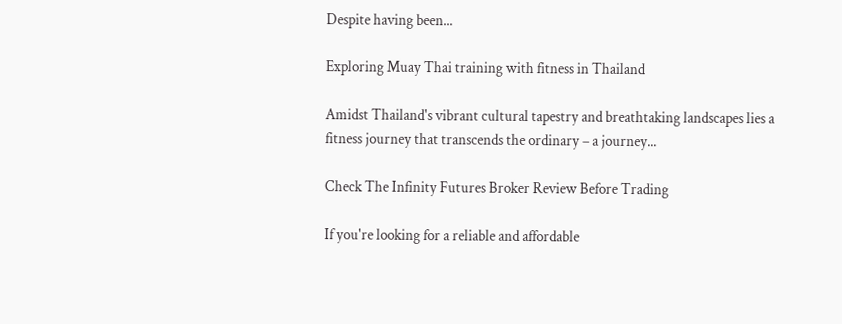Despite having been...

Exploring Muay Thai training with fitness in Thailand

Amidst Thailand's vibrant cultural tapestry and breathtaking landscapes lies a fitness journey that transcends the ordinary – a journey...

Check The Infinity Futures Broker Review Before Trading

If you're looking for a reliable and affordable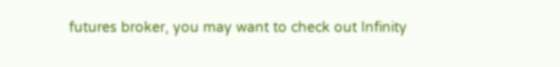futures broker, you may want to check out Infinity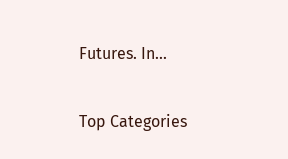Futures. In...

Top Categories